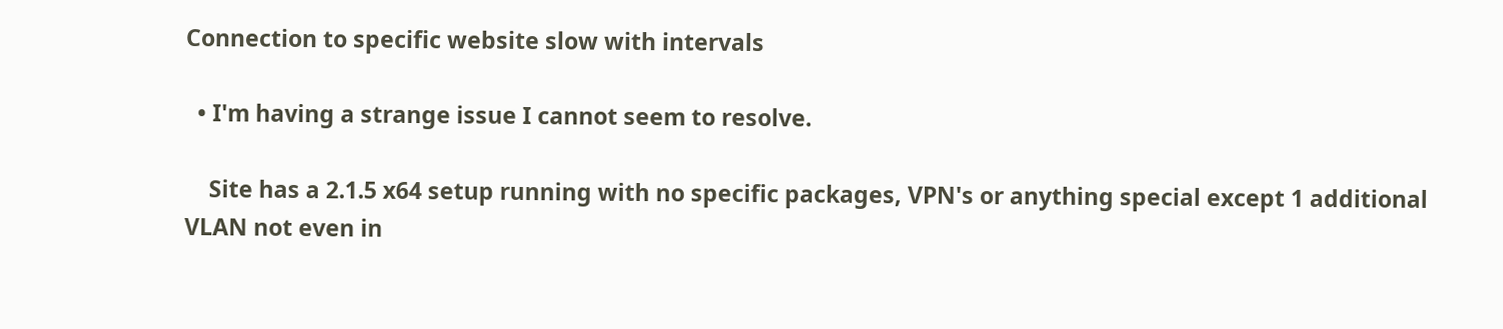Connection to specific website slow with intervals

  • I'm having a strange issue I cannot seem to resolve.

    Site has a 2.1.5 x64 setup running with no specific packages, VPN's or anything special except 1 additional VLAN not even in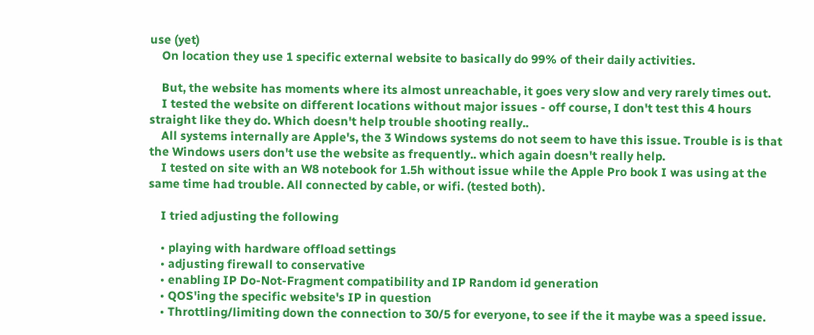use (yet)
    On location they use 1 specific external website to basically do 99% of their daily activities.

    But, the website has moments where its almost unreachable, it goes very slow and very rarely times out.
    I tested the website on different locations without major issues - off course, I don't test this 4 hours straight like they do. Which doesn't help trouble shooting really..
    All systems internally are Apple's, the 3 Windows systems do not seem to have this issue. Trouble is is that the Windows users don't use the website as frequently.. which again doesn't really help.
    I tested on site with an W8 notebook for 1.5h without issue while the Apple Pro book I was using at the same time had trouble. All connected by cable, or wifi. (tested both).

    I tried adjusting the following

    • playing with hardware offload settings
    • adjusting firewall to conservative
    • enabling IP Do-Not-Fragment compatibility and IP Random id generation
    • QOS'ing the specific website's IP in question
    • Throttling/limiting down the connection to 30/5 for everyone, to see if the it maybe was a speed issue.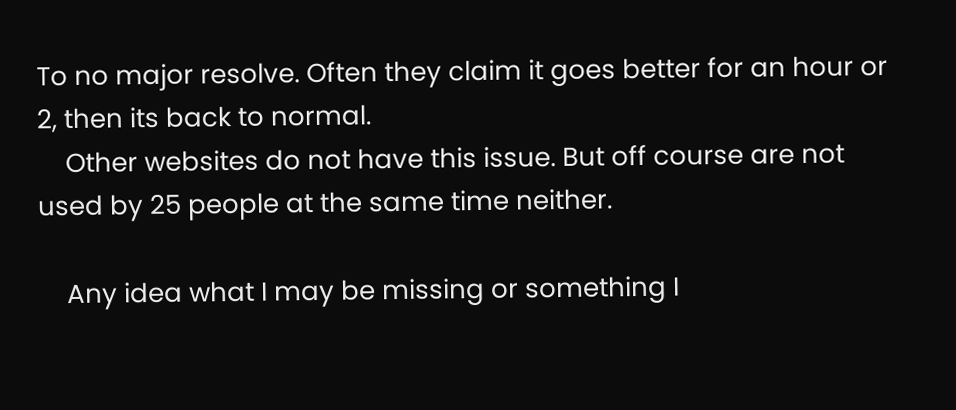To no major resolve. Often they claim it goes better for an hour or 2, then its back to normal.
    Other websites do not have this issue. But off course are not used by 25 people at the same time neither.

    Any idea what I may be missing or something I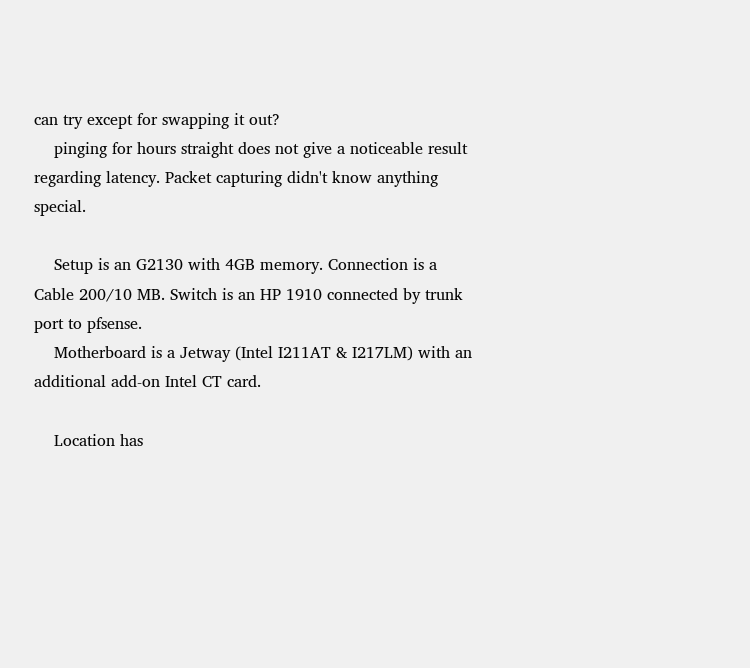can try except for swapping it out?
    pinging for hours straight does not give a noticeable result regarding latency. Packet capturing didn't know anything special.

    Setup is an G2130 with 4GB memory. Connection is a Cable 200/10 MB. Switch is an HP 1910 connected by trunk port to pfsense.
    Motherboard is a Jetway (Intel I211AT & I217LM) with an additional add-on Intel CT card.

    Location has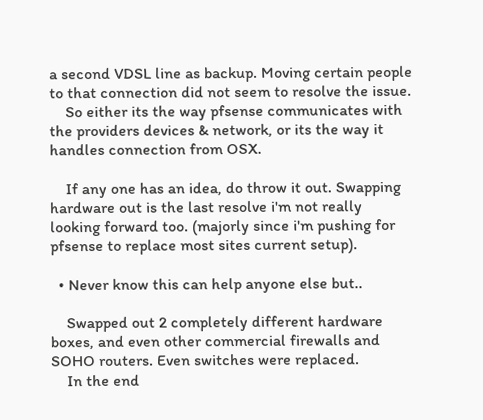a second VDSL line as backup. Moving certain people to that connection did not seem to resolve the issue.
    So either its the way pfsense communicates with the providers devices & network, or its the way it handles connection from OSX.

    If any one has an idea, do throw it out. Swapping hardware out is the last resolve i'm not really looking forward too. (majorly since i'm pushing for pfsense to replace most sites current setup).

  • Never know this can help anyone else but..

    Swapped out 2 completely different hardware boxes, and even other commercial firewalls and SOHO routers. Even switches were replaced.
    In the end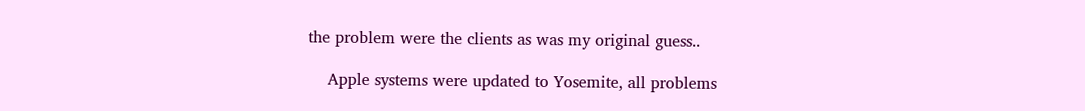the problem were the clients as was my original guess..

    Apple systems were updated to Yosemite, all problems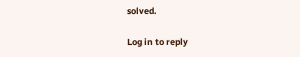solved.

Log in to reply